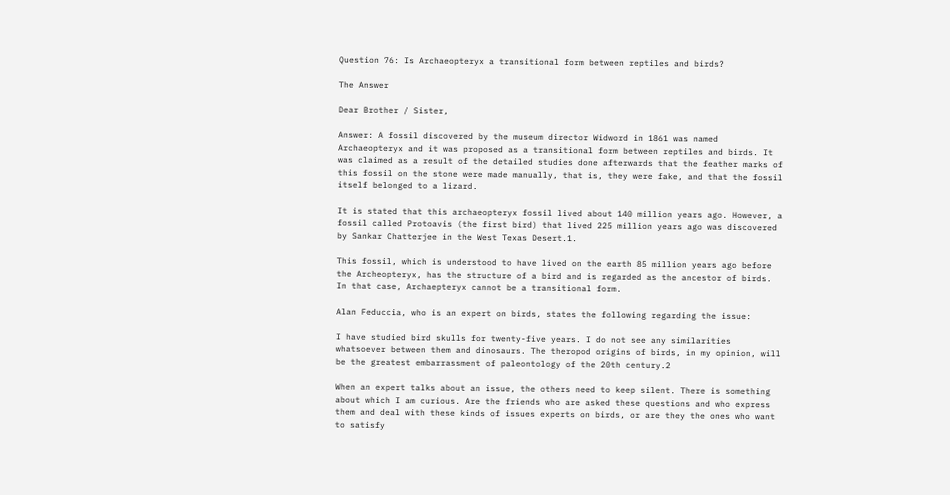Question 76: Is Archaeopteryx a transitional form between reptiles and birds?

The Answer

Dear Brother / Sister,

Answer: A fossil discovered by the museum director Widword in 1861 was named Archaeopteryx and it was proposed as a transitional form between reptiles and birds. It was claimed as a result of the detailed studies done afterwards that the feather marks of this fossil on the stone were made manually, that is, they were fake, and that the fossil itself belonged to a lizard.

It is stated that this archaeopteryx fossil lived about 140 million years ago. However, a fossil called Protoavis (the first bird) that lived 225 million years ago was discovered by Sankar Chatterjee in the West Texas Desert.1.

This fossil, which is understood to have lived on the earth 85 million years ago before the Archeopteryx, has the structure of a bird and is regarded as the ancestor of birds. In that case, Archaepteryx cannot be a transitional form.

Alan Feduccia, who is an expert on birds, states the following regarding the issue:

I have studied bird skulls for twenty-five years. I do not see any similarities whatsoever between them and dinosaurs. The theropod origins of birds, in my opinion, will be the greatest embarrassment of paleontology of the 20th century.2

When an expert talks about an issue, the others need to keep silent. There is something about which I am curious. Are the friends who are asked these questions and who express them and deal with these kinds of issues experts on birds, or are they the ones who want to satisfy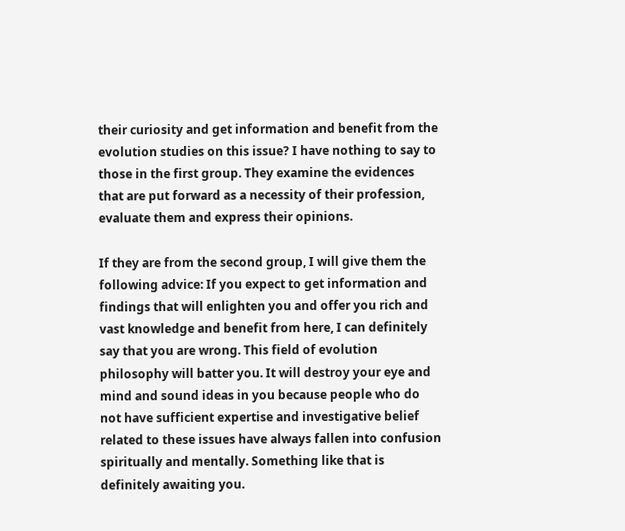their curiosity and get information and benefit from the evolution studies on this issue? I have nothing to say to those in the first group. They examine the evidences that are put forward as a necessity of their profession, evaluate them and express their opinions.

If they are from the second group, I will give them the following advice: If you expect to get information and findings that will enlighten you and offer you rich and vast knowledge and benefit from here, I can definitely say that you are wrong. This field of evolution philosophy will batter you. It will destroy your eye and mind and sound ideas in you because people who do not have sufficient expertise and investigative belief related to these issues have always fallen into confusion spiritually and mentally. Something like that is definitely awaiting you.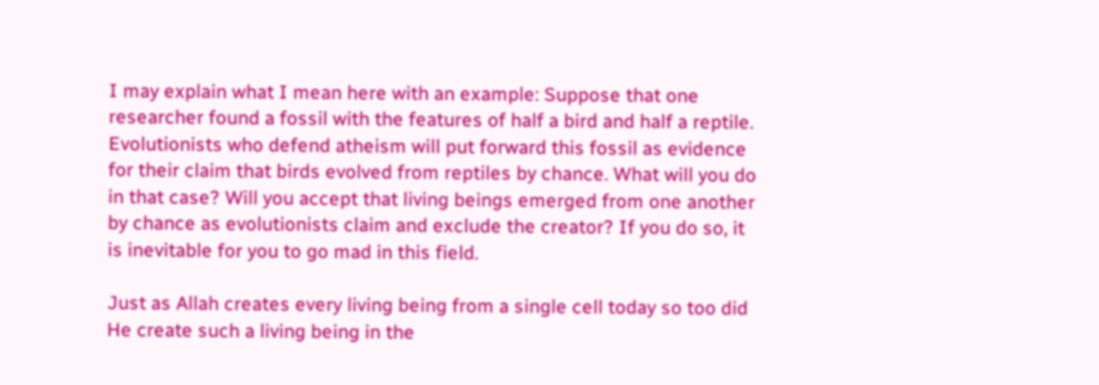I may explain what I mean here with an example: Suppose that one researcher found a fossil with the features of half a bird and half a reptile. Evolutionists who defend atheism will put forward this fossil as evidence for their claim that birds evolved from reptiles by chance. What will you do in that case? Will you accept that living beings emerged from one another by chance as evolutionists claim and exclude the creator? If you do so, it is inevitable for you to go mad in this field.

Just as Allah creates every living being from a single cell today so too did He create such a living being in the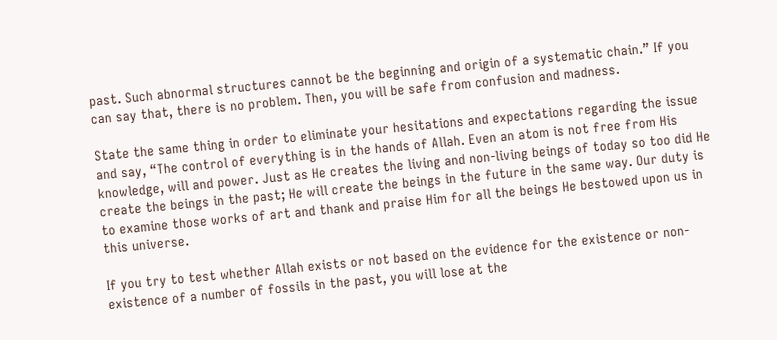past. Such abnormal structures cannot be the beginning and origin of a systematic chain.” If you can say that, there is no problem. Then, you will be safe from confusion and madness.

State the same thing in order to eliminate your hesitations and expectations regarding the issue and say, “The control of everything is in the hands of Allah. Even an atom is not free from His knowledge, will and power. Just as He creates the living and non-living beings of today so too did He create the beings in the past; He will create the beings in the future in the same way. Our duty is to examine those works of art and thank and praise Him for all the beings He bestowed upon us in this universe.

If you try to test whether Allah exists or not based on the evidence for the existence or non-existence of a number of fossils in the past, you will lose at the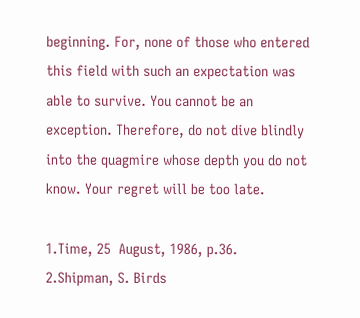beginning. For, none of those who entered this field with such an expectation was able to survive. You cannot be an exception. Therefore, do not dive blindly into the quagmire whose depth you do not know. Your regret will be too late.

1.Time, 25  August, 1986, p.36.
2.Shipman, S. Birds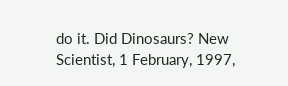do it. Did Dinosaurs? New Scientist, 1 February, 1997,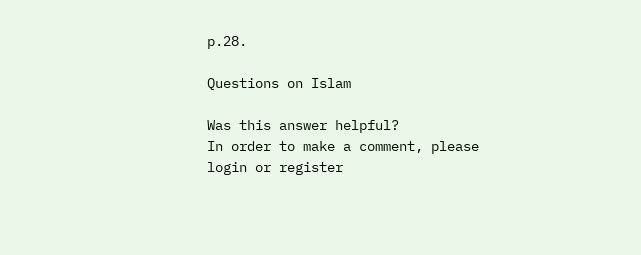p.28.

Questions on Islam

Was this answer helpful?
In order to make a comment, please login or register